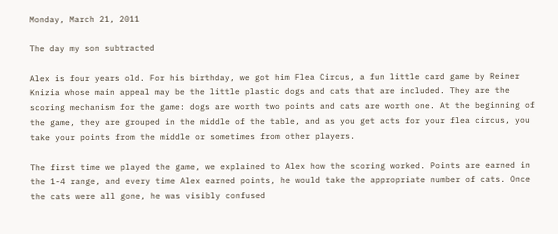Monday, March 21, 2011

The day my son subtracted

Alex is four years old. For his birthday, we got him Flea Circus, a fun little card game by Reiner Knizia whose main appeal may be the little plastic dogs and cats that are included. They are the scoring mechanism for the game: dogs are worth two points and cats are worth one. At the beginning of the game, they are grouped in the middle of the table, and as you get acts for your flea circus, you take your points from the middle or sometimes from other players.

The first time we played the game, we explained to Alex how the scoring worked. Points are earned in the 1-4 range, and every time Alex earned points, he would take the appropriate number of cats. Once the cats were all gone, he was visibly confused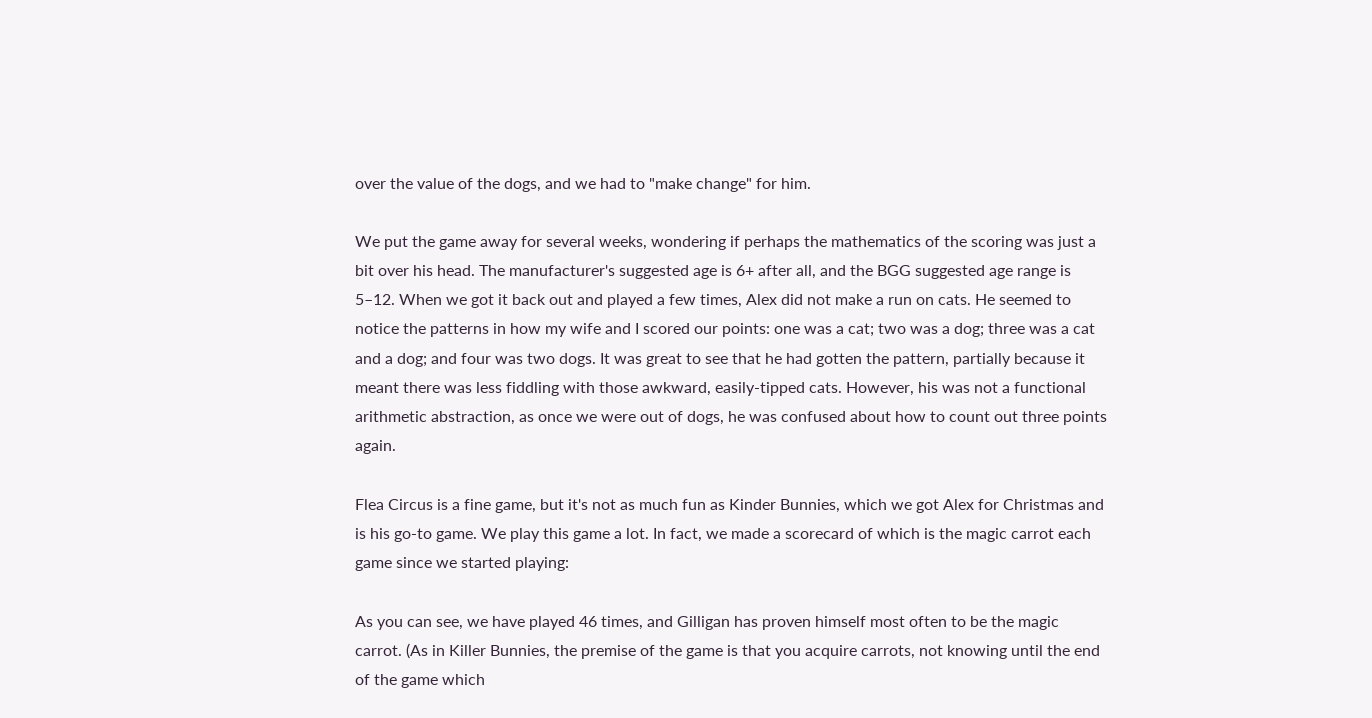over the value of the dogs, and we had to "make change" for him.

We put the game away for several weeks, wondering if perhaps the mathematics of the scoring was just a bit over his head. The manufacturer's suggested age is 6+ after all, and the BGG suggested age range is 5–12. When we got it back out and played a few times, Alex did not make a run on cats. He seemed to notice the patterns in how my wife and I scored our points: one was a cat; two was a dog; three was a cat and a dog; and four was two dogs. It was great to see that he had gotten the pattern, partially because it meant there was less fiddling with those awkward, easily-tipped cats. However, his was not a functional arithmetic abstraction, as once we were out of dogs, he was confused about how to count out three points again.

Flea Circus is a fine game, but it's not as much fun as Kinder Bunnies, which we got Alex for Christmas and is his go-to game. We play this game a lot. In fact, we made a scorecard of which is the magic carrot each game since we started playing:

As you can see, we have played 46 times, and Gilligan has proven himself most often to be the magic carrot. (As in Killer Bunnies, the premise of the game is that you acquire carrots, not knowing until the end of the game which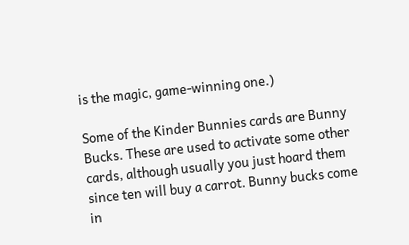is the magic, game-winning one.)

Some of the Kinder Bunnies cards are Bunny Bucks. These are used to activate some other cards, although usually you just hoard them since ten will buy a carrot. Bunny bucks come in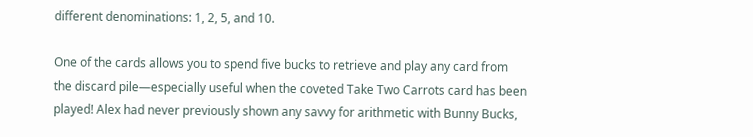different denominations: 1, 2, 5, and 10.

One of the cards allows you to spend five bucks to retrieve and play any card from the discard pile—especially useful when the coveted Take Two Carrots card has been played! Alex had never previously shown any savvy for arithmetic with Bunny Bucks,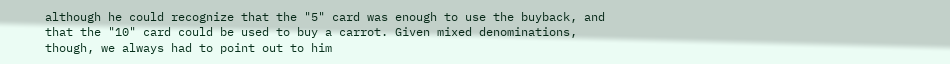although he could recognize that the "5" card was enough to use the buyback, and that the "10" card could be used to buy a carrot. Given mixed denominations, though, we always had to point out to him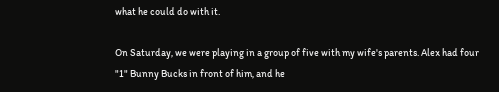what he could do with it.

On Saturday, we were playing in a group of five with my wife's parents. Alex had four "1" Bunny Bucks in front of him, and he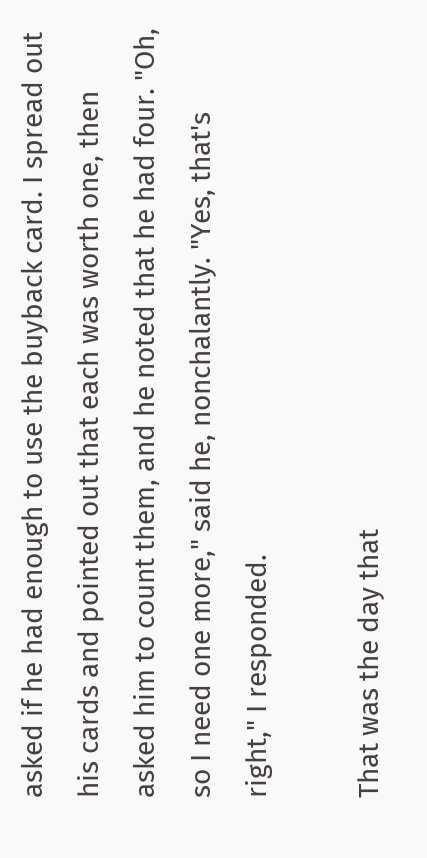asked if he had enough to use the buyback card. I spread out his cards and pointed out that each was worth one, then asked him to count them, and he noted that he had four. "Oh, so I need one more," said he, nonchalantly. "Yes, that's right," I responded.

That was the day that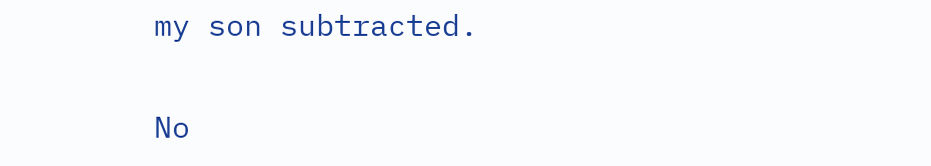my son subtracted.

No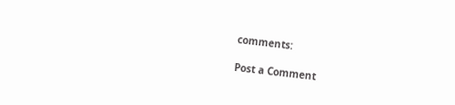comments:

Post a Comment